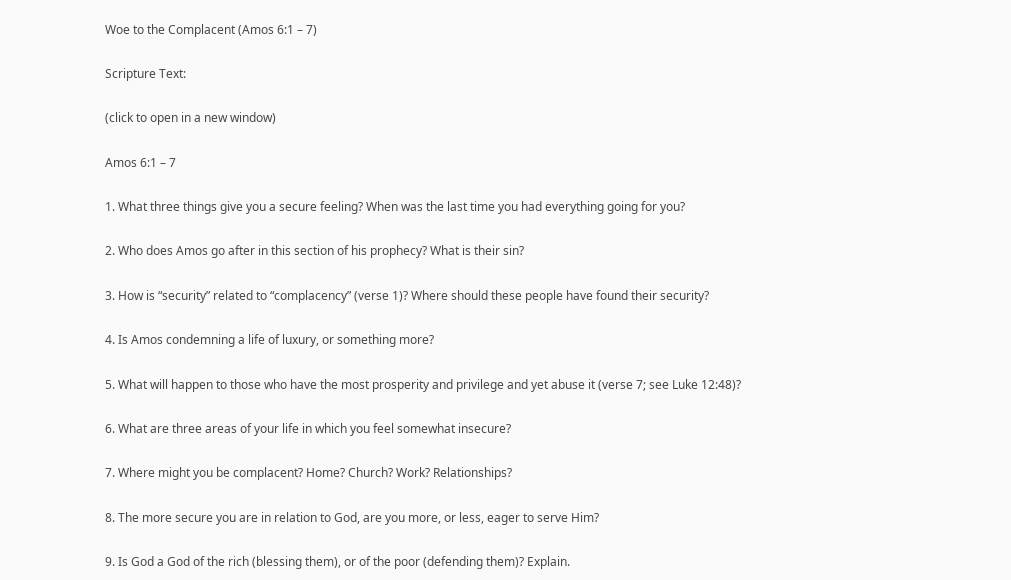Woe to the Complacent (Amos 6:1 – 7)

Scripture Text:

(click to open in a new window)

Amos 6:1 – 7

1. What three things give you a secure feeling? When was the last time you had everything going for you?

2. Who does Amos go after in this section of his prophecy? What is their sin?

3. How is “security” related to “complacency” (verse 1)? Where should these people have found their security?

4. Is Amos condemning a life of luxury, or something more?

5. What will happen to those who have the most prosperity and privilege and yet abuse it (verse 7; see Luke 12:48)?

6. What are three areas of your life in which you feel somewhat insecure?

7. Where might you be complacent? Home? Church? Work? Relationships?

8. The more secure you are in relation to God, are you more, or less, eager to serve Him?

9. Is God a God of the rich (blessing them), or of the poor (defending them)? Explain.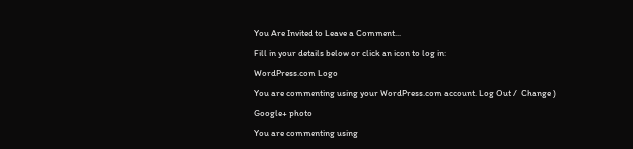You Are Invited to Leave a Comment...

Fill in your details below or click an icon to log in:

WordPress.com Logo

You are commenting using your WordPress.com account. Log Out /  Change )

Google+ photo

You are commenting using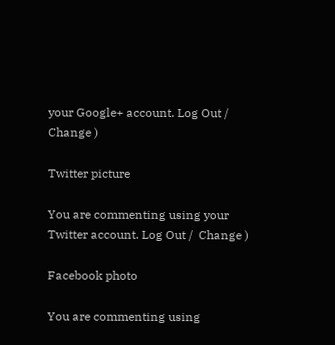your Google+ account. Log Out /  Change )

Twitter picture

You are commenting using your Twitter account. Log Out /  Change )

Facebook photo

You are commenting using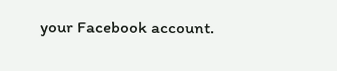your Facebook account.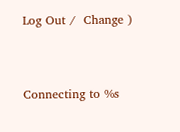Log Out /  Change )


Connecting to %s